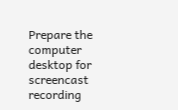Prepare the computer desktop for screencast recording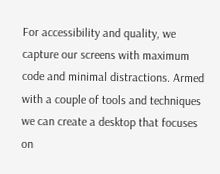For accessibility and quality, we capture our screens with maximum code and minimal distractions. Armed with a couple of tools and techniques we can create a desktop that focuses on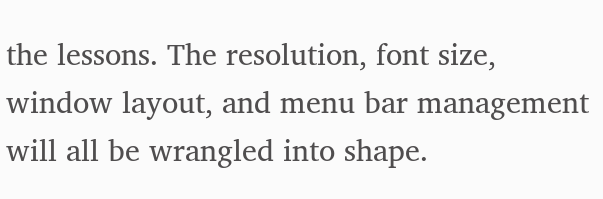the lessons. The resolution, font size, window layout, and menu bar management will all be wrangled into shape.